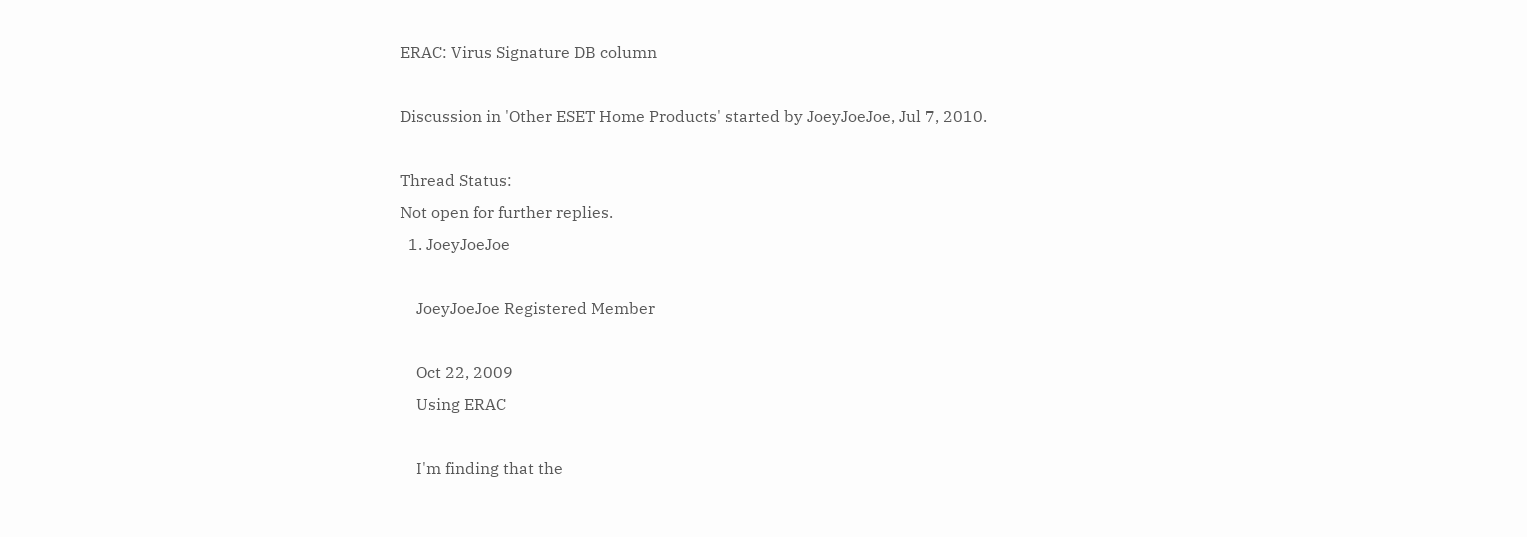ERAC: Virus Signature DB column

Discussion in 'Other ESET Home Products' started by JoeyJoeJoe, Jul 7, 2010.

Thread Status:
Not open for further replies.
  1. JoeyJoeJoe

    JoeyJoeJoe Registered Member

    Oct 22, 2009
    Using ERAC

    I'm finding that the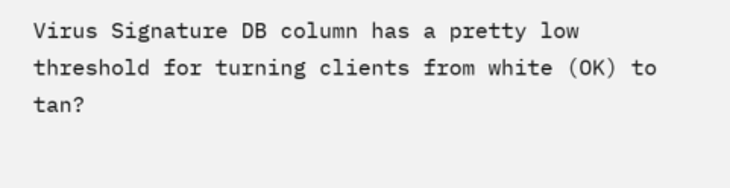Virus Signature DB column has a pretty low threshold for turning clients from white (OK) to tan?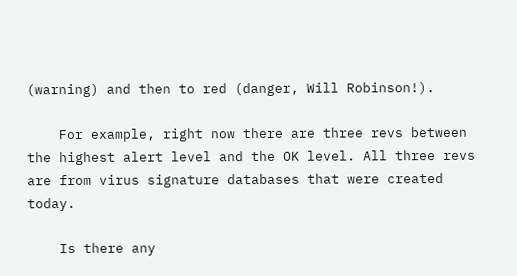(warning) and then to red (danger, Will Robinson!).

    For example, right now there are three revs between the highest alert level and the OK level. All three revs are from virus signature databases that were created today.

    Is there any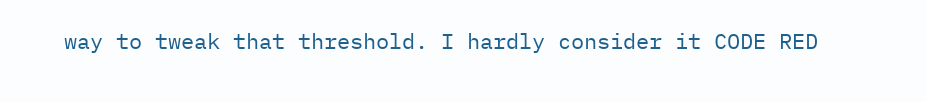way to tweak that threshold. I hardly consider it CODE RED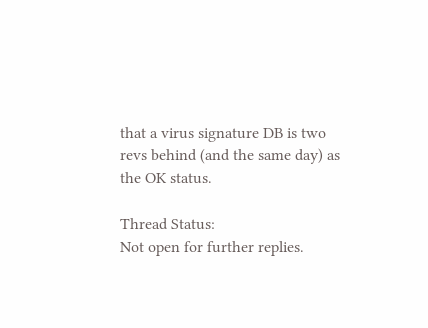that a virus signature DB is two revs behind (and the same day) as the OK status.

Thread Status:
Not open for further replies.